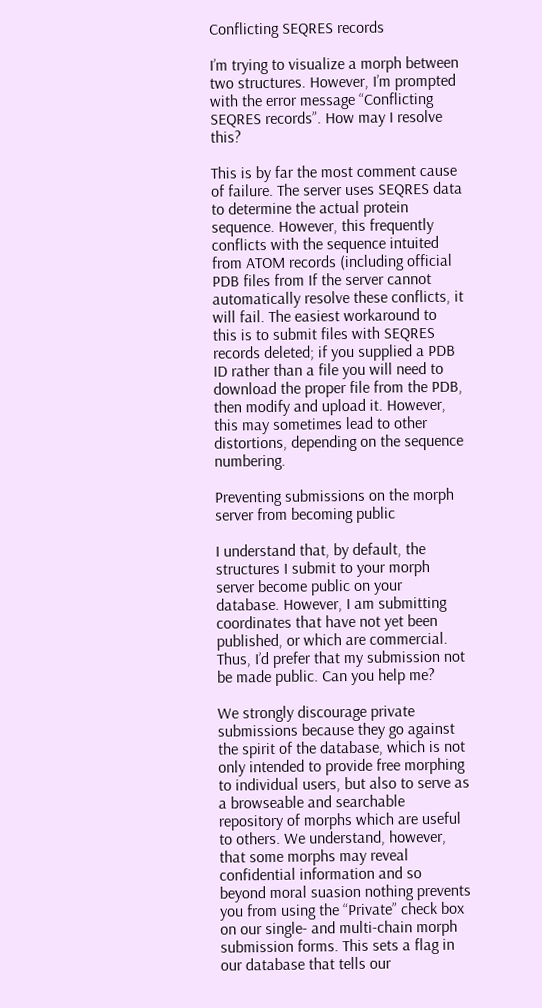Conflicting SEQRES records

I’m trying to visualize a morph between two structures. However, I’m prompted with the error message “Conflicting SEQRES records”. How may I resolve this?

This is by far the most comment cause of failure. The server uses SEQRES data to determine the actual protein sequence. However, this frequently conflicts with the sequence intuited from ATOM records (including official PDB files from If the server cannot automatically resolve these conflicts, it will fail. The easiest workaround to this is to submit files with SEQRES records deleted; if you supplied a PDB ID rather than a file you will need to download the proper file from the PDB, then modify and upload it. However, this may sometimes lead to other distortions, depending on the sequence numbering.

Preventing submissions on the morph server from becoming public

I understand that, by default, the structures I submit to your morph server become public on your database. However, I am submitting coordinates that have not yet been published, or which are commercial. Thus, I’d prefer that my submission not be made public. Can you help me?

We strongly discourage private submissions because they go against the spirit of the database, which is not only intended to provide free morphing to individual users, but also to serve as a browseable and searchable repository of morphs which are useful to others. We understand, however, that some morphs may reveal confidential information and so beyond moral suasion nothing prevents you from using the “Private” check box on our single- and multi-chain morph submission forms. This sets a flag in our database that tells our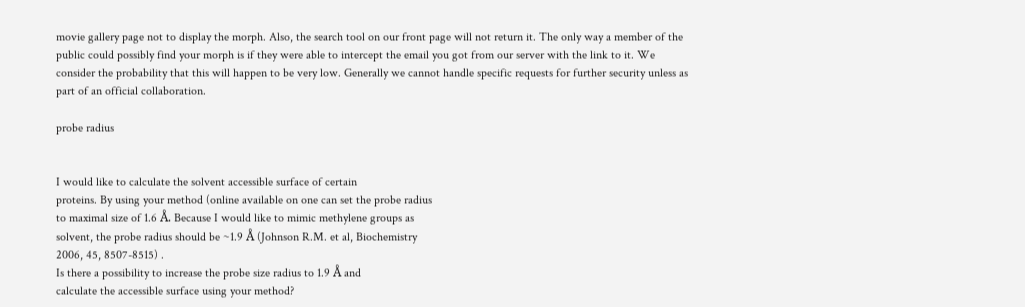movie gallery page not to display the morph. Also, the search tool on our front page will not return it. The only way a member of the public could possibly find your morph is if they were able to intercept the email you got from our server with the link to it. We consider the probability that this will happen to be very low. Generally we cannot handle specific requests for further security unless as part of an official collaboration.

probe radius


I would like to calculate the solvent accessible surface of certain
proteins. By using your method (online available on one can set the probe radius
to maximal size of 1.6 Å. Because I would like to mimic methylene groups as
solvent, the probe radius should be ~1.9 Å (Johnson R.M. et al, Biochemistry
2006, 45, 8507-8515) .
Is there a possibility to increase the probe size radius to 1.9 Å and
calculate the accessible surface using your method?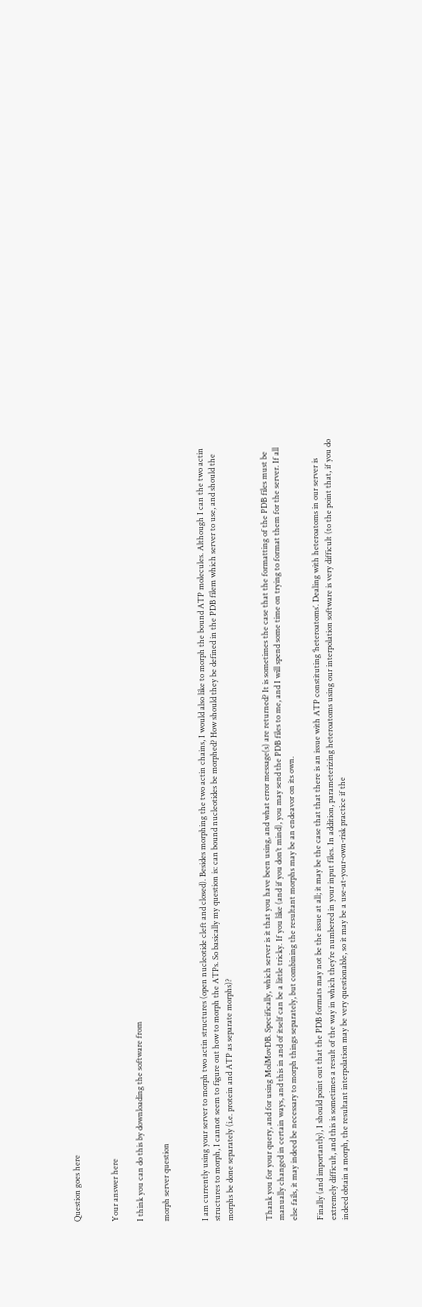Question goes here


Your answer here

I think you can do this by downloading the software from

morph server question


I am currently using your server to morph two actin structures (open nucleotide cleft and closed). Besides morphing the two actin chains, I would also like to morph the bound ATP molecules. Although I can the two actin structures to morph, I cannot seem to figure out how to morph the ATPs. So basically my question is: can bound nucleotides be morphed? How should they be defined in the PDB filem which server to use, and should the morphs be done separately (i.e. protein and ATP as separate morphs)?


Thank you for your query, and for using MolMovDB. Specifically, which server is it that you have been using, and what error message(s) are returned? It is sometimes the case that the formatting of the PDB files must be manually changed in certain ways, and this in and of itself can be a little tricky. If you like (and if you don’t mind), you may send the PDB files to me, and I will spend some time on trying to format them for the server. If all else fails, it may indeed be necessary to morph things separately, but combining the resultant morphs may be an endeavor on its own.

Finally (and importantly), I should point out that the PDB formats may not be the issue at all; it may be the case that that there is an issue with ATP constituting ‘heteroatoms’. Dealing with heteroatoms in our server is extremely difficult, and this is sometimes a result of the way in which they’re numbered in your input files. In addition, parameterizing heteroatoms using our interpolation software is very difficult (to the point that, if you do indeed obtain a morph, the resultant interpolation may be very questionable, so it may be a use-at-your-own-risk practice if the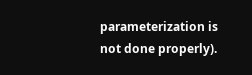parameterization is not done properly).